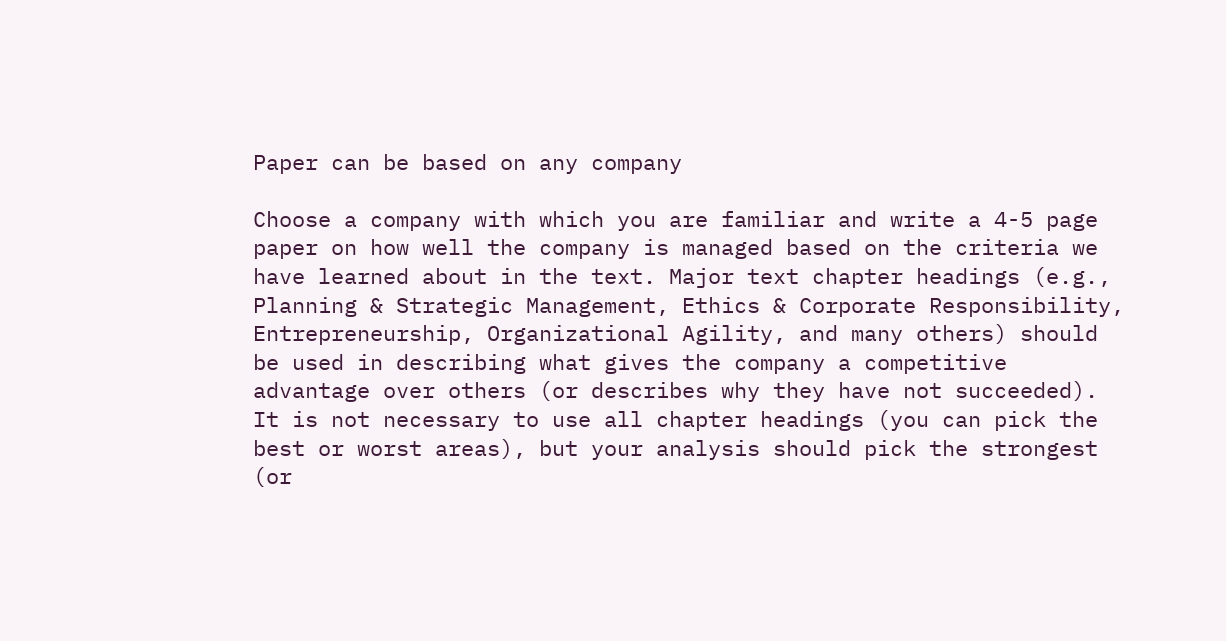Paper can be based on any company

Choose a company with which you are familiar and write a 4-5 page paper on how well the company is managed based on the criteria we have learned about in the text. Major text chapter headings (e.g., Planning & Strategic Management, Ethics & Corporate Responsibility, Entrepreneurship, Organizational Agility, and many others) should be used in describing what gives the company a competitive advantage over others (or describes why they have not succeeded). It is not necessary to use all chapter headings (you can pick the best or worst areas), but your analysis should pick the strongest (or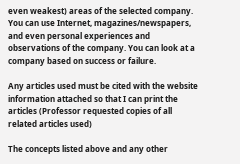even weakest) areas of the selected company. You can use Internet, magazines/newspapers, and even personal experiences and observations of the company. You can look at a company based on success or failure.

Any articles used must be cited with the website information attached so that I can print the articles (Professor requested copies of all related articles used)

The concepts listed above and any other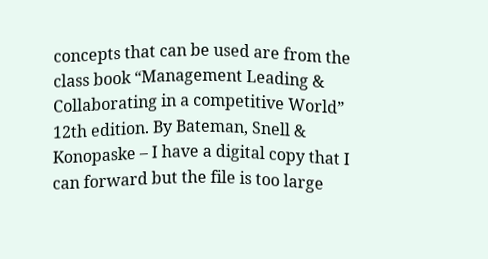concepts that can be used are from the class book “Management Leading & Collaborating in a competitive World” 12th edition. By Bateman, Snell & Konopaske – I have a digital copy that I can forward but the file is too large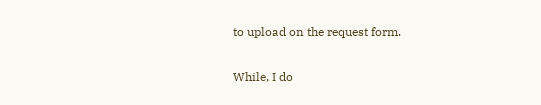to upload on the request form.

While, I do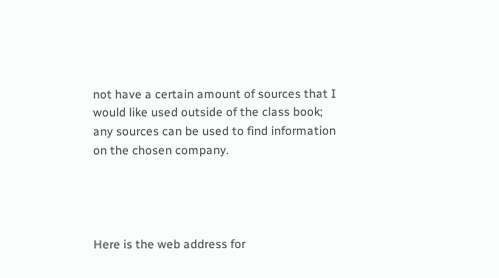not have a certain amount of sources that I would like used outside of the class book; any sources can be used to find information on the chosen company.




Here is the web address for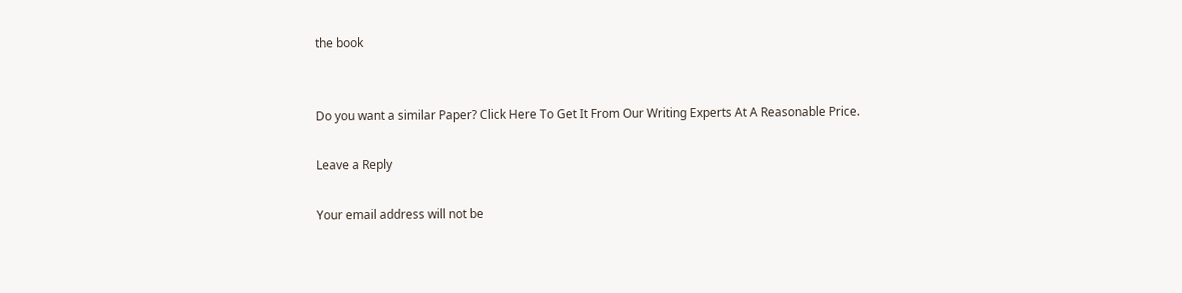the book


Do you want a similar Paper? Click Here To Get It From Our Writing Experts At A Reasonable Price.

Leave a Reply

Your email address will not be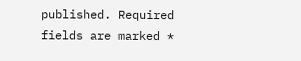published. Required fields are marked *